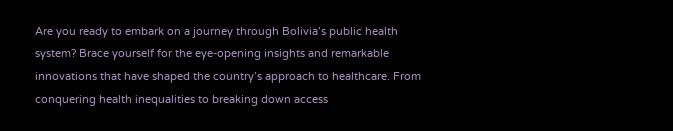Are you ready to embark on a journey through Bolivia’s public health system? Brace yourself for the eye-opening insights and remarkable innovations that have shaped the country’s approach to healthcare. From conquering health inequalities to breaking down access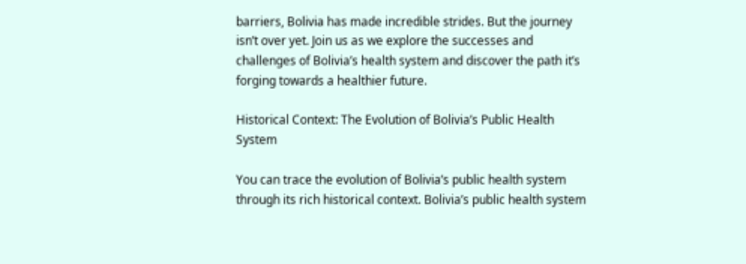barriers, Bolivia has made incredible strides. But the journey isn’t over yet. Join us as we explore the successes and challenges of Bolivia’s health system and discover the path it’s forging towards a healthier future.

Historical Context: The Evolution of Bolivia’s Public Health System

You can trace the evolution of Bolivia’s public health system through its rich historical context. Bolivia’s public health system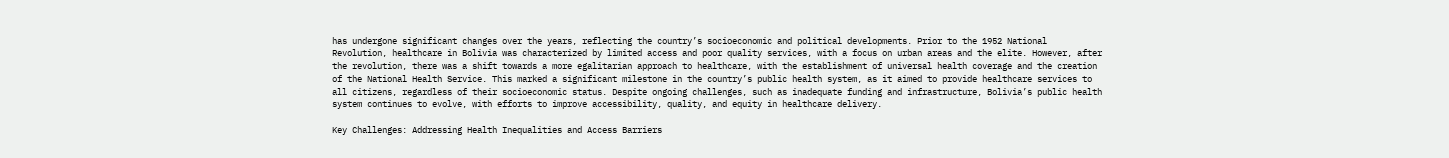has undergone significant changes over the years, reflecting the country’s socioeconomic and political developments. Prior to the 1952 National Revolution, healthcare in Bolivia was characterized by limited access and poor quality services, with a focus on urban areas and the elite. However, after the revolution, there was a shift towards a more egalitarian approach to healthcare, with the establishment of universal health coverage and the creation of the National Health Service. This marked a significant milestone in the country’s public health system, as it aimed to provide healthcare services to all citizens, regardless of their socioeconomic status. Despite ongoing challenges, such as inadequate funding and infrastructure, Bolivia’s public health system continues to evolve, with efforts to improve accessibility, quality, and equity in healthcare delivery.

Key Challenges: Addressing Health Inequalities and Access Barriers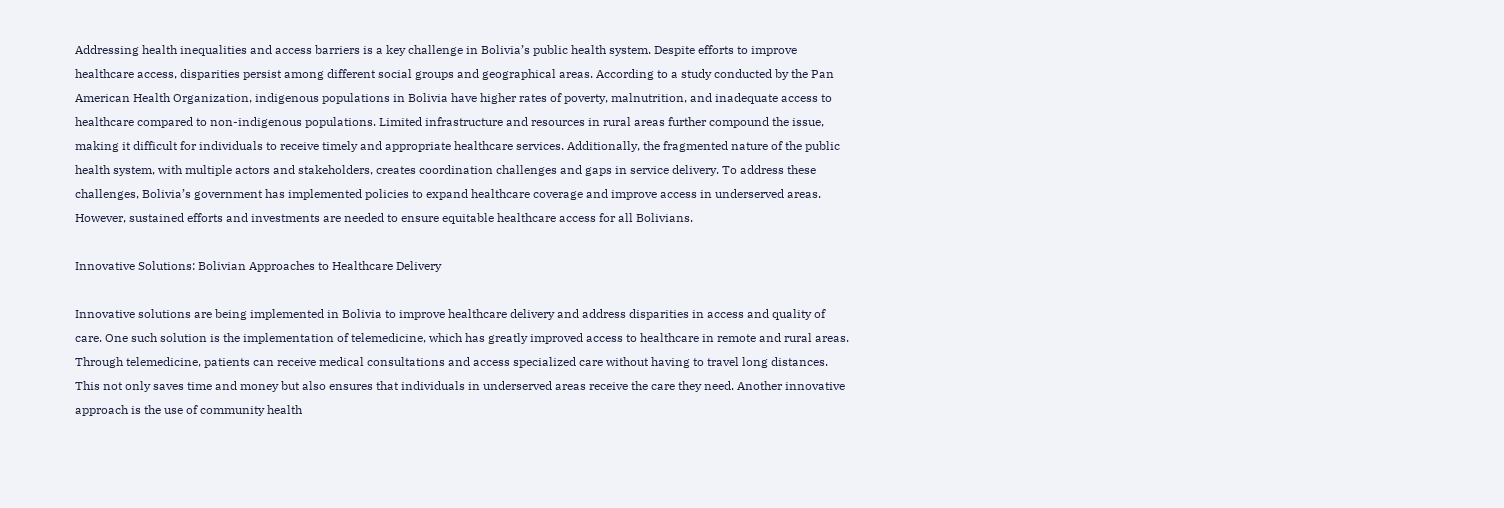Addressing health inequalities and access barriers is a key challenge in Bolivia’s public health system. Despite efforts to improve healthcare access, disparities persist among different social groups and geographical areas. According to a study conducted by the Pan American Health Organization, indigenous populations in Bolivia have higher rates of poverty, malnutrition, and inadequate access to healthcare compared to non-indigenous populations. Limited infrastructure and resources in rural areas further compound the issue, making it difficult for individuals to receive timely and appropriate healthcare services. Additionally, the fragmented nature of the public health system, with multiple actors and stakeholders, creates coordination challenges and gaps in service delivery. To address these challenges, Bolivia’s government has implemented policies to expand healthcare coverage and improve access in underserved areas. However, sustained efforts and investments are needed to ensure equitable healthcare access for all Bolivians.

Innovative Solutions: Bolivian Approaches to Healthcare Delivery

Innovative solutions are being implemented in Bolivia to improve healthcare delivery and address disparities in access and quality of care. One such solution is the implementation of telemedicine, which has greatly improved access to healthcare in remote and rural areas. Through telemedicine, patients can receive medical consultations and access specialized care without having to travel long distances. This not only saves time and money but also ensures that individuals in underserved areas receive the care they need. Another innovative approach is the use of community health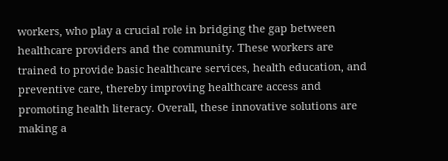workers, who play a crucial role in bridging the gap between healthcare providers and the community. These workers are trained to provide basic healthcare services, health education, and preventive care, thereby improving healthcare access and promoting health literacy. Overall, these innovative solutions are making a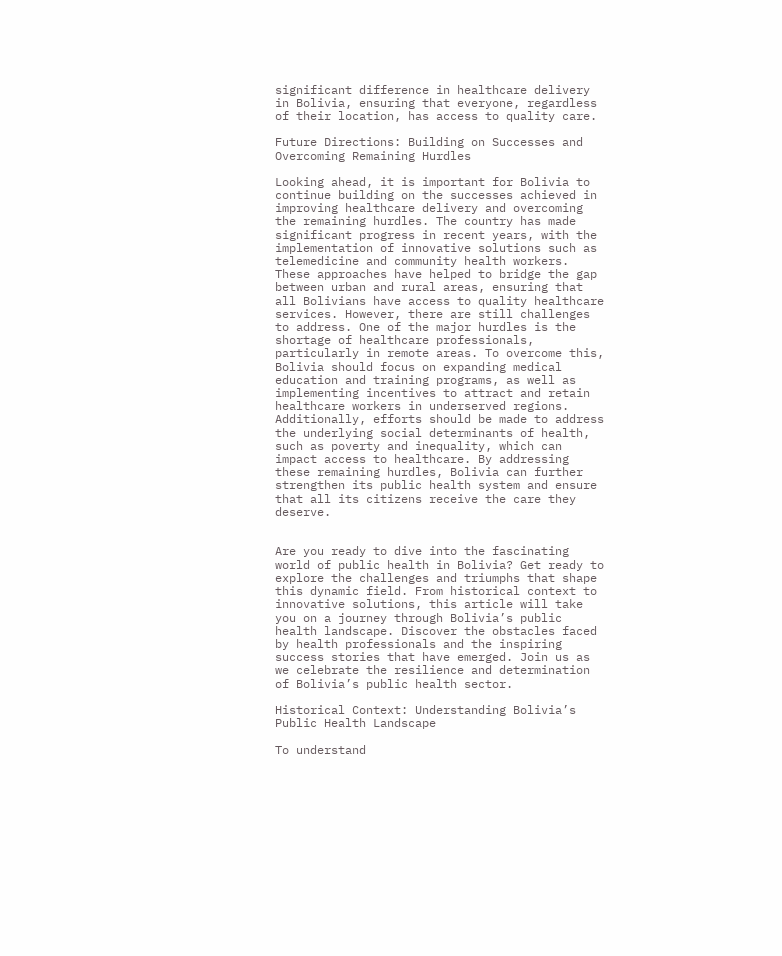significant difference in healthcare delivery in Bolivia, ensuring that everyone, regardless of their location, has access to quality care.

Future Directions: Building on Successes and Overcoming Remaining Hurdles

Looking ahead, it is important for Bolivia to continue building on the successes achieved in improving healthcare delivery and overcoming the remaining hurdles. The country has made significant progress in recent years, with the implementation of innovative solutions such as telemedicine and community health workers. These approaches have helped to bridge the gap between urban and rural areas, ensuring that all Bolivians have access to quality healthcare services. However, there are still challenges to address. One of the major hurdles is the shortage of healthcare professionals, particularly in remote areas. To overcome this, Bolivia should focus on expanding medical education and training programs, as well as implementing incentives to attract and retain healthcare workers in underserved regions. Additionally, efforts should be made to address the underlying social determinants of health, such as poverty and inequality, which can impact access to healthcare. By addressing these remaining hurdles, Bolivia can further strengthen its public health system and ensure that all its citizens receive the care they deserve.


Are you ready to dive into the fascinating world of public health in Bolivia? Get ready to explore the challenges and triumphs that shape this dynamic field. From historical context to innovative solutions, this article will take you on a journey through Bolivia’s public health landscape. Discover the obstacles faced by health professionals and the inspiring success stories that have emerged. Join us as we celebrate the resilience and determination of Bolivia’s public health sector.

Historical Context: Understanding Bolivia’s Public Health Landscape

To understand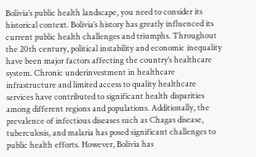Bolivia’s public health landscape, you need to consider its historical context. Bolivia’s history has greatly influenced its current public health challenges and triumphs. Throughout the 20th century, political instability and economic inequality have been major factors affecting the country’s healthcare system. Chronic underinvestment in healthcare infrastructure and limited access to quality healthcare services have contributed to significant health disparities among different regions and populations. Additionally, the prevalence of infectious diseases such as Chagas disease, tuberculosis, and malaria has posed significant challenges to public health efforts. However, Bolivia has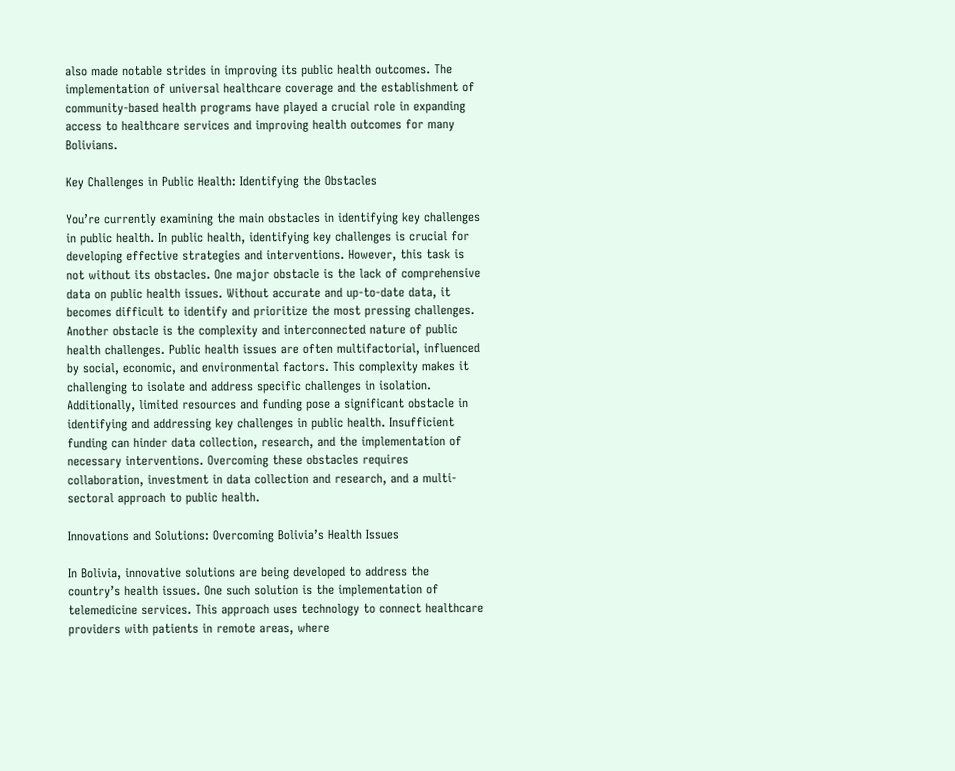also made notable strides in improving its public health outcomes. The implementation of universal healthcare coverage and the establishment of community-based health programs have played a crucial role in expanding access to healthcare services and improving health outcomes for many Bolivians.

Key Challenges in Public Health: Identifying the Obstacles

You’re currently examining the main obstacles in identifying key challenges in public health. In public health, identifying key challenges is crucial for developing effective strategies and interventions. However, this task is not without its obstacles. One major obstacle is the lack of comprehensive data on public health issues. Without accurate and up-to-date data, it becomes difficult to identify and prioritize the most pressing challenges. Another obstacle is the complexity and interconnected nature of public health challenges. Public health issues are often multifactorial, influenced by social, economic, and environmental factors. This complexity makes it challenging to isolate and address specific challenges in isolation. Additionally, limited resources and funding pose a significant obstacle in identifying and addressing key challenges in public health. Insufficient funding can hinder data collection, research, and the implementation of necessary interventions. Overcoming these obstacles requires collaboration, investment in data collection and research, and a multi-sectoral approach to public health.

Innovations and Solutions: Overcoming Bolivia’s Health Issues

In Bolivia, innovative solutions are being developed to address the country’s health issues. One such solution is the implementation of telemedicine services. This approach uses technology to connect healthcare providers with patients in remote areas, where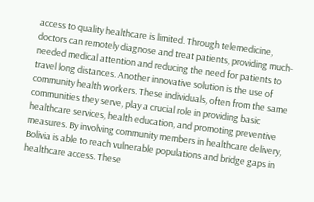access to quality healthcare is limited. Through telemedicine, doctors can remotely diagnose and treat patients, providing much-needed medical attention and reducing the need for patients to travel long distances. Another innovative solution is the use of community health workers. These individuals, often from the same communities they serve, play a crucial role in providing basic healthcare services, health education, and promoting preventive measures. By involving community members in healthcare delivery, Bolivia is able to reach vulnerable populations and bridge gaps in healthcare access. These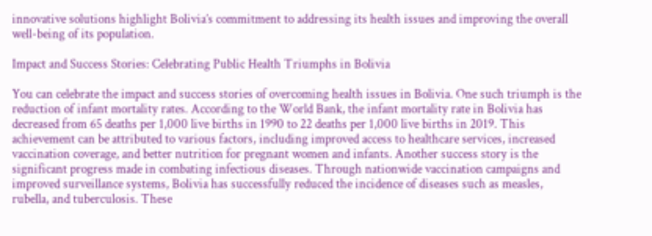innovative solutions highlight Bolivia’s commitment to addressing its health issues and improving the overall well-being of its population.

Impact and Success Stories: Celebrating Public Health Triumphs in Bolivia

You can celebrate the impact and success stories of overcoming health issues in Bolivia. One such triumph is the reduction of infant mortality rates. According to the World Bank, the infant mortality rate in Bolivia has decreased from 65 deaths per 1,000 live births in 1990 to 22 deaths per 1,000 live births in 2019. This achievement can be attributed to various factors, including improved access to healthcare services, increased vaccination coverage, and better nutrition for pregnant women and infants. Another success story is the significant progress made in combating infectious diseases. Through nationwide vaccination campaigns and improved surveillance systems, Bolivia has successfully reduced the incidence of diseases such as measles, rubella, and tuberculosis. These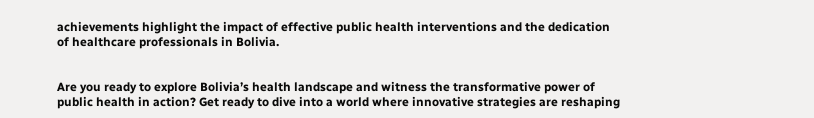achievements highlight the impact of effective public health interventions and the dedication of healthcare professionals in Bolivia.


Are you ready to explore Bolivia’s health landscape and witness the transformative power of public health in action? Get ready to dive into a world where innovative strategies are reshaping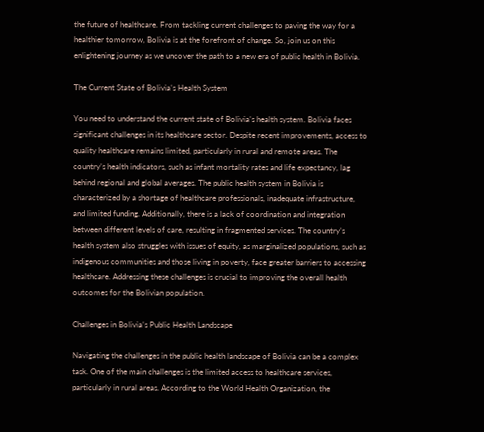the future of healthcare. From tackling current challenges to paving the way for a healthier tomorrow, Bolivia is at the forefront of change. So, join us on this enlightening journey as we uncover the path to a new era of public health in Bolivia.

The Current State of Bolivia’s Health System

You need to understand the current state of Bolivia’s health system. Bolivia faces significant challenges in its healthcare sector. Despite recent improvements, access to quality healthcare remains limited, particularly in rural and remote areas. The country’s health indicators, such as infant mortality rates and life expectancy, lag behind regional and global averages. The public health system in Bolivia is characterized by a shortage of healthcare professionals, inadequate infrastructure, and limited funding. Additionally, there is a lack of coordination and integration between different levels of care, resulting in fragmented services. The country’s health system also struggles with issues of equity, as marginalized populations, such as indigenous communities and those living in poverty, face greater barriers to accessing healthcare. Addressing these challenges is crucial to improving the overall health outcomes for the Bolivian population.

Challenges in Bolivia’s Public Health Landscape

Navigating the challenges in the public health landscape of Bolivia can be a complex task. One of the main challenges is the limited access to healthcare services, particularly in rural areas. According to the World Health Organization, the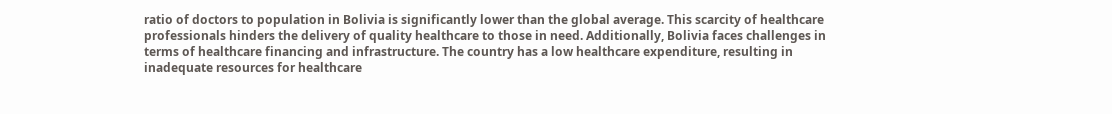ratio of doctors to population in Bolivia is significantly lower than the global average. This scarcity of healthcare professionals hinders the delivery of quality healthcare to those in need. Additionally, Bolivia faces challenges in terms of healthcare financing and infrastructure. The country has a low healthcare expenditure, resulting in inadequate resources for healthcare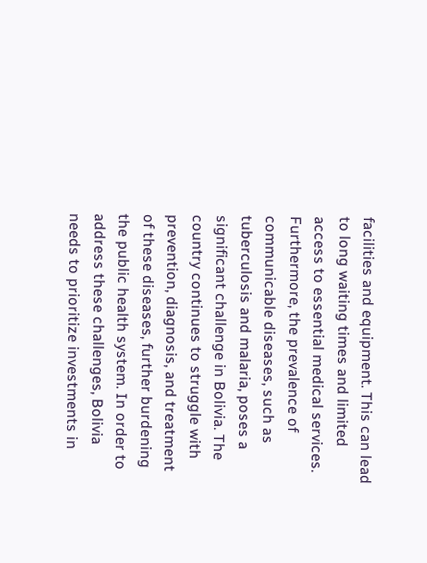facilities and equipment. This can lead to long waiting times and limited access to essential medical services. Furthermore, the prevalence of communicable diseases, such as tuberculosis and malaria, poses a significant challenge in Bolivia. The country continues to struggle with prevention, diagnosis, and treatment of these diseases, further burdening the public health system. In order to address these challenges, Bolivia needs to prioritize investments in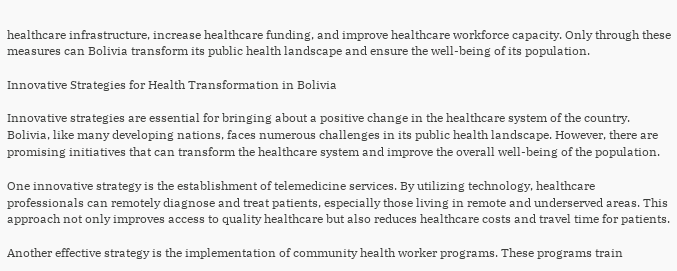healthcare infrastructure, increase healthcare funding, and improve healthcare workforce capacity. Only through these measures can Bolivia transform its public health landscape and ensure the well-being of its population.

Innovative Strategies for Health Transformation in Bolivia

Innovative strategies are essential for bringing about a positive change in the healthcare system of the country. Bolivia, like many developing nations, faces numerous challenges in its public health landscape. However, there are promising initiatives that can transform the healthcare system and improve the overall well-being of the population.

One innovative strategy is the establishment of telemedicine services. By utilizing technology, healthcare professionals can remotely diagnose and treat patients, especially those living in remote and underserved areas. This approach not only improves access to quality healthcare but also reduces healthcare costs and travel time for patients.

Another effective strategy is the implementation of community health worker programs. These programs train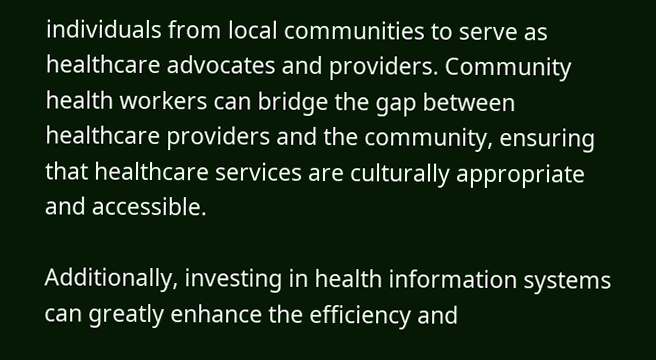individuals from local communities to serve as healthcare advocates and providers. Community health workers can bridge the gap between healthcare providers and the community, ensuring that healthcare services are culturally appropriate and accessible.

Additionally, investing in health information systems can greatly enhance the efficiency and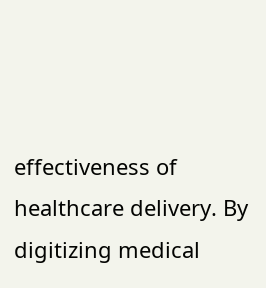effectiveness of healthcare delivery. By digitizing medical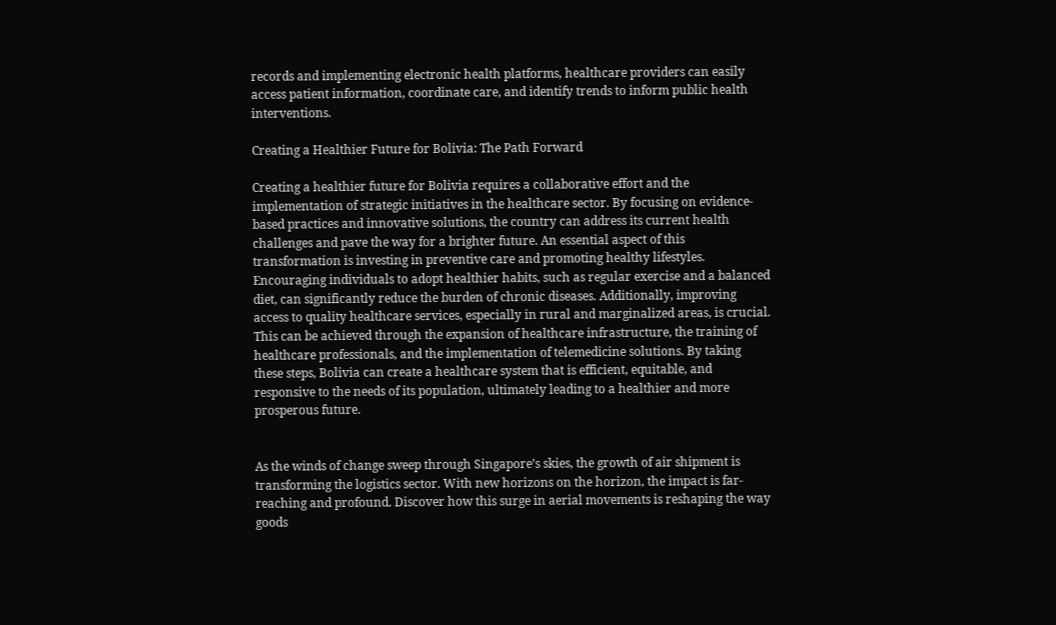records and implementing electronic health platforms, healthcare providers can easily access patient information, coordinate care, and identify trends to inform public health interventions.

Creating a Healthier Future for Bolivia: The Path Forward

Creating a healthier future for Bolivia requires a collaborative effort and the implementation of strategic initiatives in the healthcare sector. By focusing on evidence-based practices and innovative solutions, the country can address its current health challenges and pave the way for a brighter future. An essential aspect of this transformation is investing in preventive care and promoting healthy lifestyles. Encouraging individuals to adopt healthier habits, such as regular exercise and a balanced diet, can significantly reduce the burden of chronic diseases. Additionally, improving access to quality healthcare services, especially in rural and marginalized areas, is crucial. This can be achieved through the expansion of healthcare infrastructure, the training of healthcare professionals, and the implementation of telemedicine solutions. By taking these steps, Bolivia can create a healthcare system that is efficient, equitable, and responsive to the needs of its population, ultimately leading to a healthier and more prosperous future.


As the winds of change sweep through Singapore’s skies, the growth of air shipment is transforming the logistics sector. With new horizons on the horizon, the impact is far-reaching and profound. Discover how this surge in aerial movements is reshaping the way goods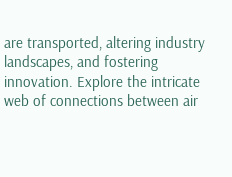are transported, altering industry landscapes, and fostering innovation. Explore the intricate web of connections between air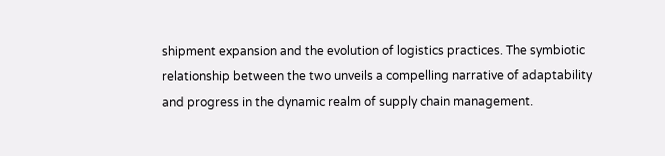shipment expansion and the evolution of logistics practices. The symbiotic relationship between the two unveils a compelling narrative of adaptability and progress in the dynamic realm of supply chain management.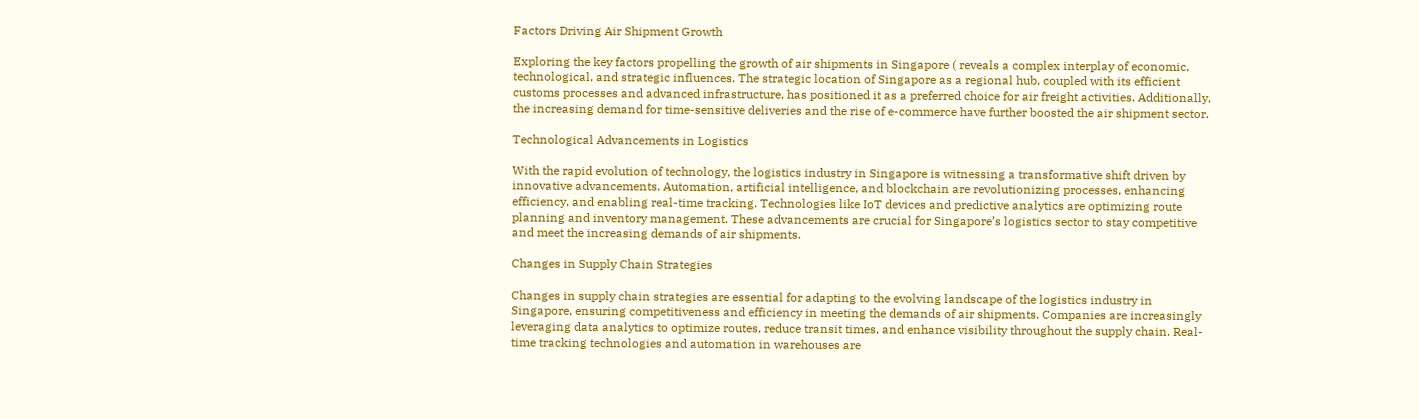Factors Driving Air Shipment Growth

Exploring the key factors propelling the growth of air shipments in Singapore ( reveals a complex interplay of economic, technological, and strategic influences. The strategic location of Singapore as a regional hub, coupled with its efficient customs processes and advanced infrastructure, has positioned it as a preferred choice for air freight activities. Additionally, the increasing demand for time-sensitive deliveries and the rise of e-commerce have further boosted the air shipment sector.

Technological Advancements in Logistics

With the rapid evolution of technology, the logistics industry in Singapore is witnessing a transformative shift driven by innovative advancements. Automation, artificial intelligence, and blockchain are revolutionizing processes, enhancing efficiency, and enabling real-time tracking. Technologies like IoT devices and predictive analytics are optimizing route planning and inventory management. These advancements are crucial for Singapore’s logistics sector to stay competitive and meet the increasing demands of air shipments.

Changes in Supply Chain Strategies

Changes in supply chain strategies are essential for adapting to the evolving landscape of the logistics industry in Singapore, ensuring competitiveness and efficiency in meeting the demands of air shipments. Companies are increasingly leveraging data analytics to optimize routes, reduce transit times, and enhance visibility throughout the supply chain. Real-time tracking technologies and automation in warehouses are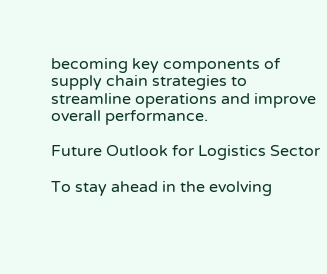becoming key components of supply chain strategies to streamline operations and improve overall performance.

Future Outlook for Logistics Sector

To stay ahead in the evolving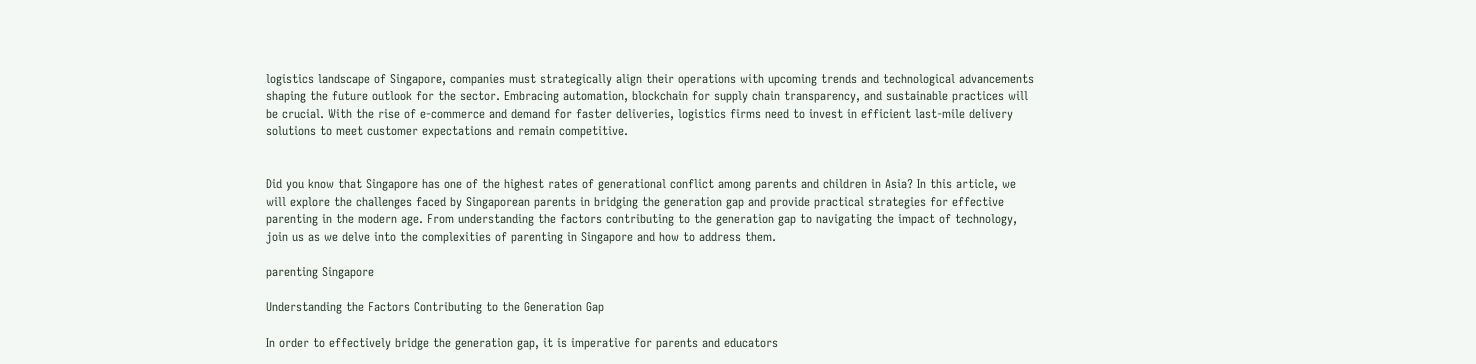logistics landscape of Singapore, companies must strategically align their operations with upcoming trends and technological advancements shaping the future outlook for the sector. Embracing automation, blockchain for supply chain transparency, and sustainable practices will be crucial. With the rise of e-commerce and demand for faster deliveries, logistics firms need to invest in efficient last-mile delivery solutions to meet customer expectations and remain competitive.


Did you know that Singapore has one of the highest rates of generational conflict among parents and children in Asia? In this article, we will explore the challenges faced by Singaporean parents in bridging the generation gap and provide practical strategies for effective parenting in the modern age. From understanding the factors contributing to the generation gap to navigating the impact of technology, join us as we delve into the complexities of parenting in Singapore and how to address them.

parenting Singapore

Understanding the Factors Contributing to the Generation Gap

In order to effectively bridge the generation gap, it is imperative for parents and educators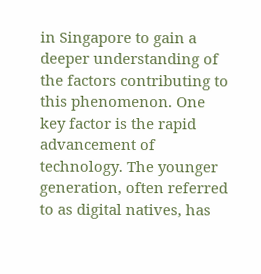in Singapore to gain a deeper understanding of the factors contributing to this phenomenon. One key factor is the rapid advancement of technology. The younger generation, often referred to as digital natives, has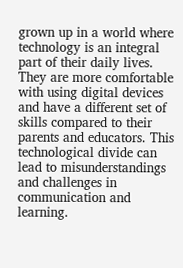grown up in a world where technology is an integral part of their daily lives. They are more comfortable with using digital devices and have a different set of skills compared to their parents and educators. This technological divide can lead to misunderstandings and challenges in communication and learning.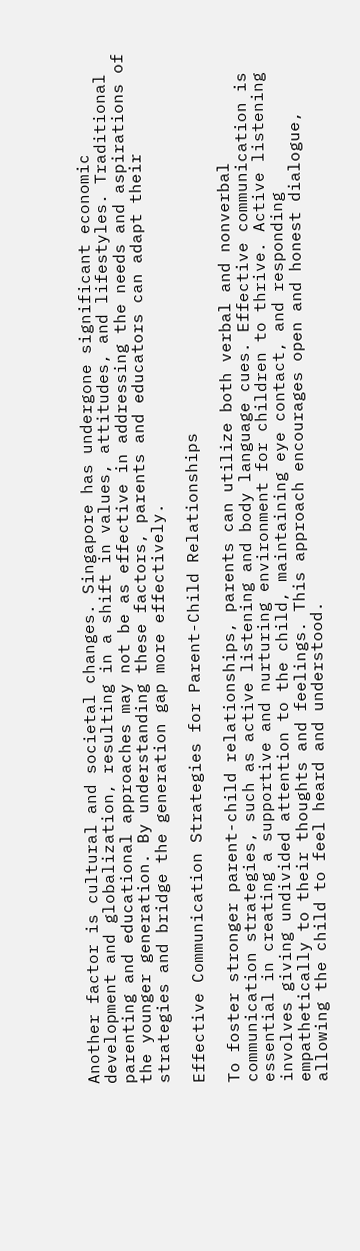Another factor is cultural and societal changes. Singapore has undergone significant economic development and globalization, resulting in a shift in values, attitudes, and lifestyles. Traditional parenting and educational approaches may not be as effective in addressing the needs and aspirations of the younger generation. By understanding these factors, parents and educators can adapt their strategies and bridge the generation gap more effectively.

Effective Communication Strategies for Parent-Child Relationships

To foster stronger parent-child relationships, parents can utilize both verbal and nonverbal communication strategies, such as active listening and body language cues. Effective communication is essential in creating a supportive and nurturing environment for children to thrive. Active listening involves giving undivided attention to the child, maintaining eye contact, and responding empathetically to their thoughts and feelings. This approach encourages open and honest dialogue, allowing the child to feel heard and understood.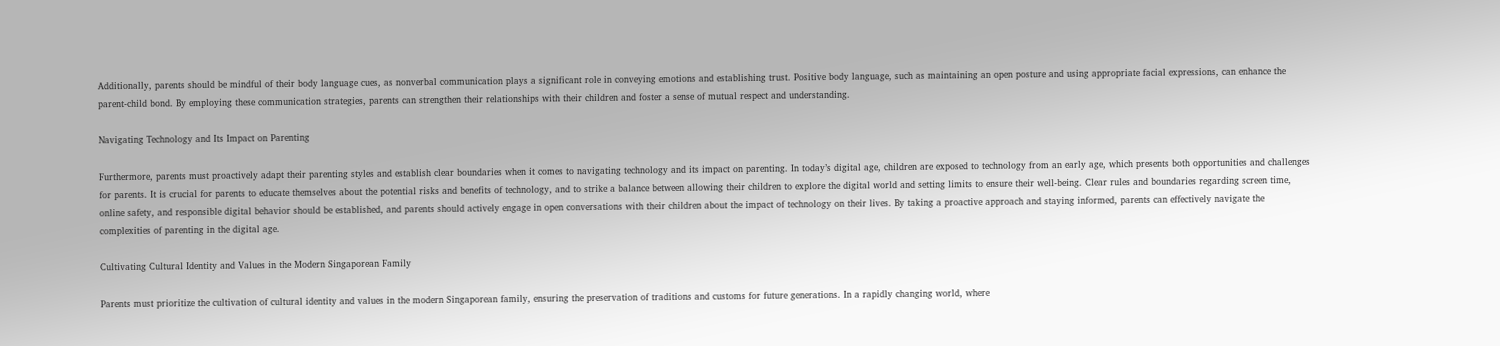Additionally, parents should be mindful of their body language cues, as nonverbal communication plays a significant role in conveying emotions and establishing trust. Positive body language, such as maintaining an open posture and using appropriate facial expressions, can enhance the parent-child bond. By employing these communication strategies, parents can strengthen their relationships with their children and foster a sense of mutual respect and understanding.

Navigating Technology and Its Impact on Parenting

Furthermore, parents must proactively adapt their parenting styles and establish clear boundaries when it comes to navigating technology and its impact on parenting. In today’s digital age, children are exposed to technology from an early age, which presents both opportunities and challenges for parents. It is crucial for parents to educate themselves about the potential risks and benefits of technology, and to strike a balance between allowing their children to explore the digital world and setting limits to ensure their well-being. Clear rules and boundaries regarding screen time, online safety, and responsible digital behavior should be established, and parents should actively engage in open conversations with their children about the impact of technology on their lives. By taking a proactive approach and staying informed, parents can effectively navigate the complexities of parenting in the digital age.

Cultivating Cultural Identity and Values in the Modern Singaporean Family

Parents must prioritize the cultivation of cultural identity and values in the modern Singaporean family, ensuring the preservation of traditions and customs for future generations. In a rapidly changing world, where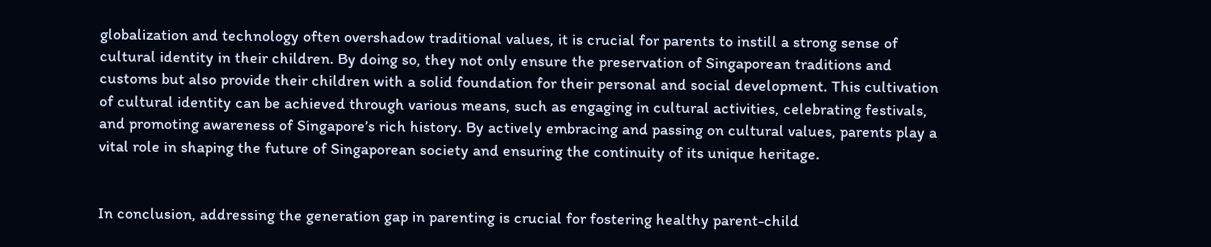globalization and technology often overshadow traditional values, it is crucial for parents to instill a strong sense of cultural identity in their children. By doing so, they not only ensure the preservation of Singaporean traditions and customs but also provide their children with a solid foundation for their personal and social development. This cultivation of cultural identity can be achieved through various means, such as engaging in cultural activities, celebrating festivals, and promoting awareness of Singapore’s rich history. By actively embracing and passing on cultural values, parents play a vital role in shaping the future of Singaporean society and ensuring the continuity of its unique heritage.


In conclusion, addressing the generation gap in parenting is crucial for fostering healthy parent-child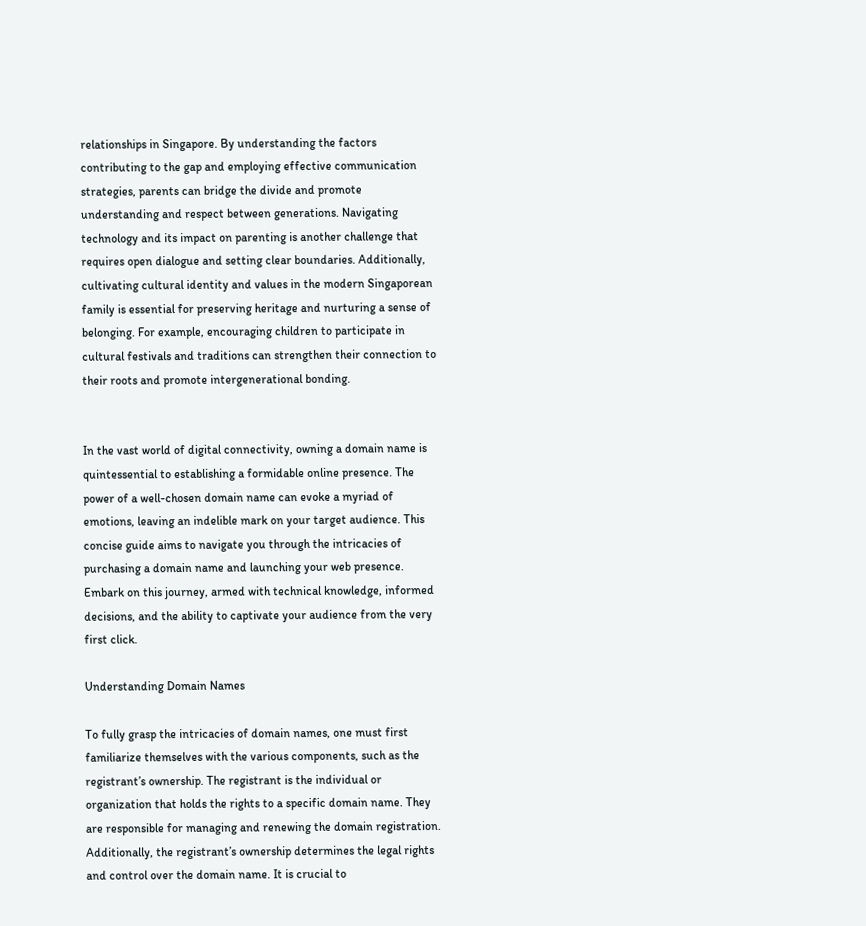relationships in Singapore. By understanding the factors contributing to the gap and employing effective communication strategies, parents can bridge the divide and promote understanding and respect between generations. Navigating technology and its impact on parenting is another challenge that requires open dialogue and setting clear boundaries. Additionally, cultivating cultural identity and values in the modern Singaporean family is essential for preserving heritage and nurturing a sense of belonging. For example, encouraging children to participate in cultural festivals and traditions can strengthen their connection to their roots and promote intergenerational bonding.


In the vast world of digital connectivity, owning a domain name is quintessential to establishing a formidable online presence. The power of a well-chosen domain name can evoke a myriad of emotions, leaving an indelible mark on your target audience. This concise guide aims to navigate you through the intricacies of purchasing a domain name and launching your web presence. Embark on this journey, armed with technical knowledge, informed decisions, and the ability to captivate your audience from the very first click.

Understanding Domain Names

To fully grasp the intricacies of domain names, one must first familiarize themselves with the various components, such as the registrant’s ownership. The registrant is the individual or organization that holds the rights to a specific domain name. They are responsible for managing and renewing the domain registration. Additionally, the registrant’s ownership determines the legal rights and control over the domain name. It is crucial to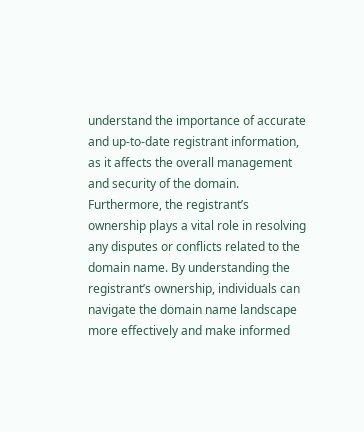understand the importance of accurate and up-to-date registrant information, as it affects the overall management and security of the domain. Furthermore, the registrant’s ownership plays a vital role in resolving any disputes or conflicts related to the domain name. By understanding the registrant’s ownership, individuals can navigate the domain name landscape more effectively and make informed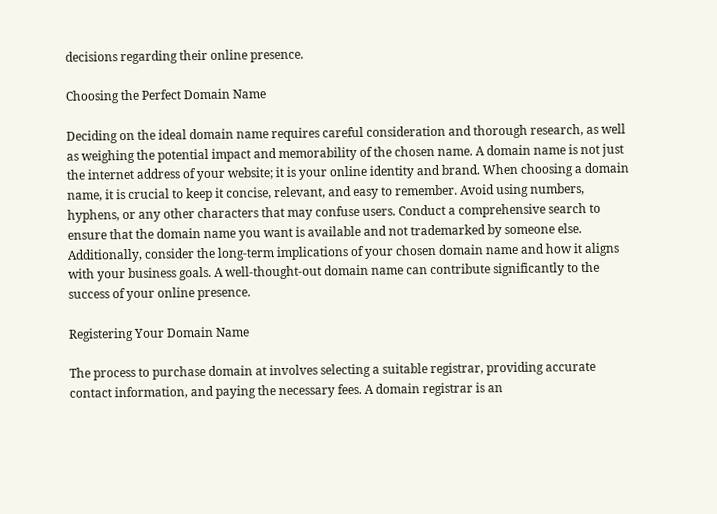decisions regarding their online presence.

Choosing the Perfect Domain Name

Deciding on the ideal domain name requires careful consideration and thorough research, as well as weighing the potential impact and memorability of the chosen name. A domain name is not just the internet address of your website; it is your online identity and brand. When choosing a domain name, it is crucial to keep it concise, relevant, and easy to remember. Avoid using numbers, hyphens, or any other characters that may confuse users. Conduct a comprehensive search to ensure that the domain name you want is available and not trademarked by someone else. Additionally, consider the long-term implications of your chosen domain name and how it aligns with your business goals. A well-thought-out domain name can contribute significantly to the success of your online presence.

Registering Your Domain Name

The process to purchase domain at involves selecting a suitable registrar, providing accurate contact information, and paying the necessary fees. A domain registrar is an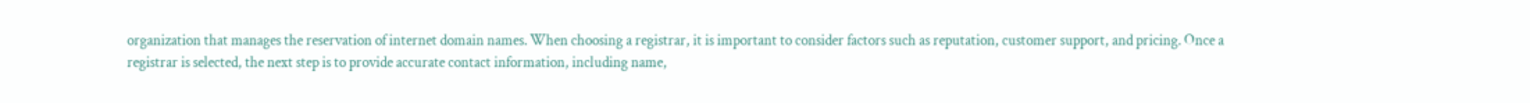organization that manages the reservation of internet domain names. When choosing a registrar, it is important to consider factors such as reputation, customer support, and pricing. Once a registrar is selected, the next step is to provide accurate contact information, including name,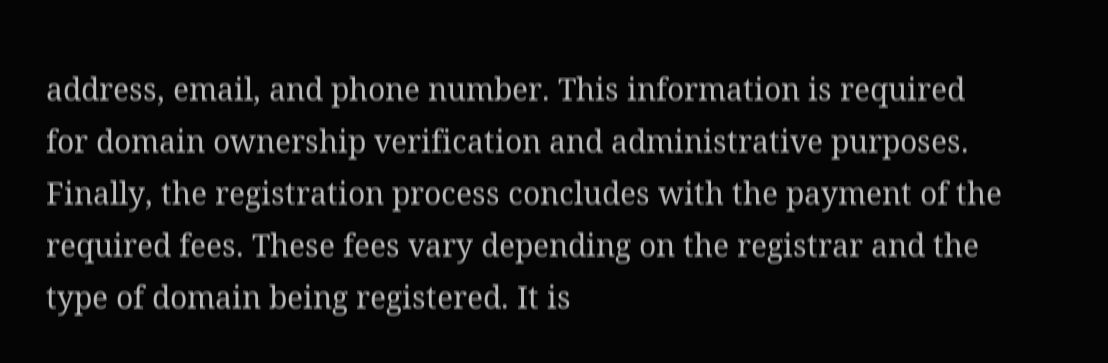address, email, and phone number. This information is required for domain ownership verification and administrative purposes. Finally, the registration process concludes with the payment of the required fees. These fees vary depending on the registrar and the type of domain being registered. It is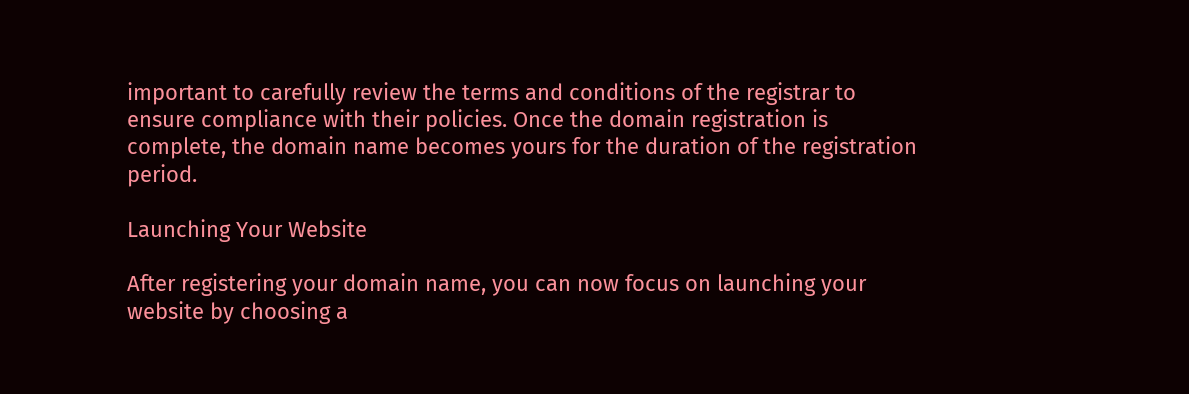important to carefully review the terms and conditions of the registrar to ensure compliance with their policies. Once the domain registration is complete, the domain name becomes yours for the duration of the registration period.

Launching Your Website

After registering your domain name, you can now focus on launching your website by choosing a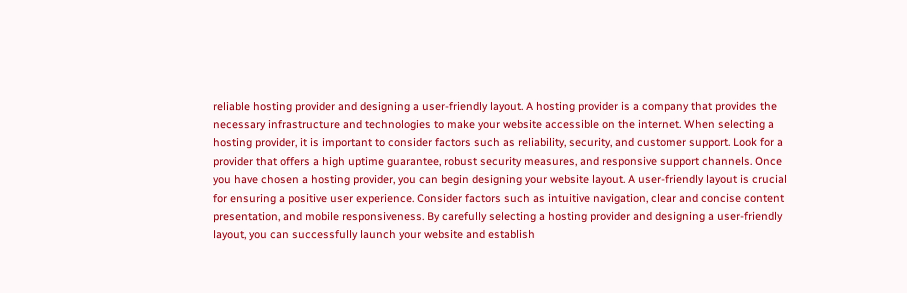reliable hosting provider and designing a user-friendly layout. A hosting provider is a company that provides the necessary infrastructure and technologies to make your website accessible on the internet. When selecting a hosting provider, it is important to consider factors such as reliability, security, and customer support. Look for a provider that offers a high uptime guarantee, robust security measures, and responsive support channels. Once you have chosen a hosting provider, you can begin designing your website layout. A user-friendly layout is crucial for ensuring a positive user experience. Consider factors such as intuitive navigation, clear and concise content presentation, and mobile responsiveness. By carefully selecting a hosting provider and designing a user-friendly layout, you can successfully launch your website and establish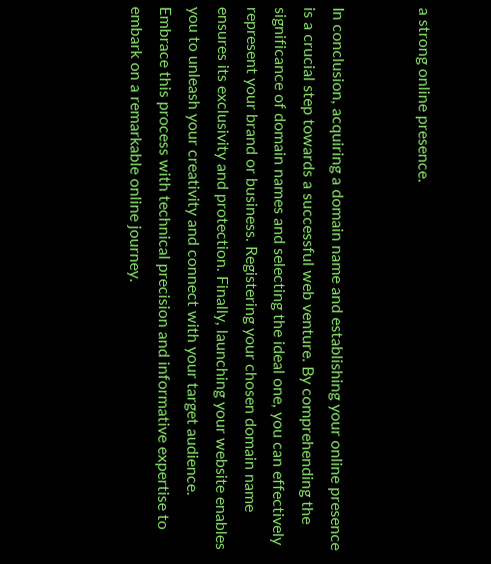a strong online presence.


In conclusion, acquiring a domain name and establishing your online presence is a crucial step towards a successful web venture. By comprehending the significance of domain names and selecting the ideal one, you can effectively represent your brand or business. Registering your chosen domain name ensures its exclusivity and protection. Finally, launching your website enables you to unleash your creativity and connect with your target audience. Embrace this process with technical precision and informative expertise to embark on a remarkable online journey.